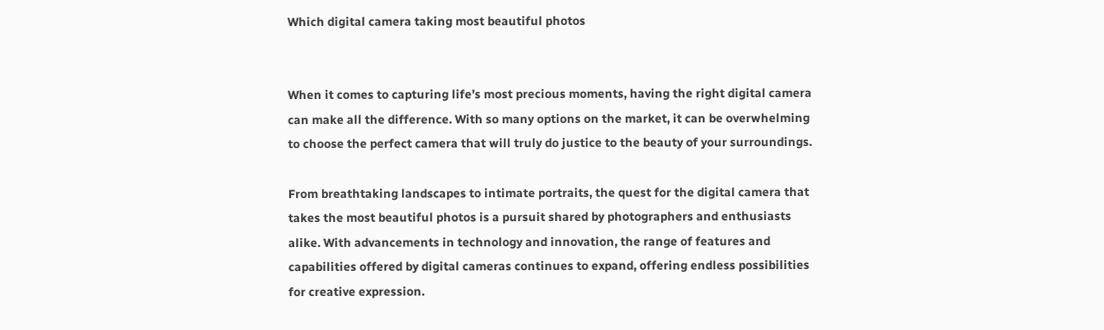Which digital camera taking most beautiful photos


When it comes to capturing life’s most precious moments, having the right digital camera can make all the difference. With so many options on the market, it can be overwhelming to choose the perfect camera that will truly do justice to the beauty of your surroundings.

From breathtaking landscapes to intimate portraits, the quest for the digital camera that takes the most beautiful photos is a pursuit shared by photographers and enthusiasts alike. With advancements in technology and innovation, the range of features and capabilities offered by digital cameras continues to expand, offering endless possibilities for creative expression.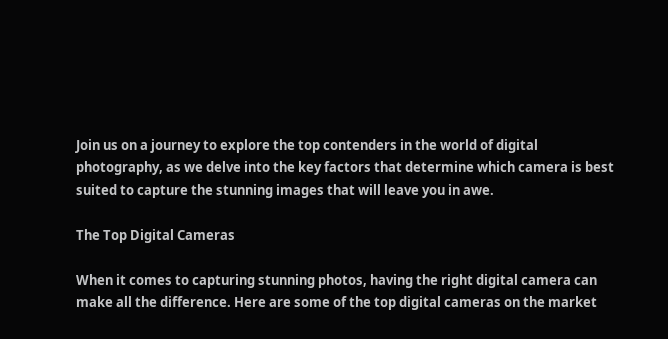Join us on a journey to explore the top contenders in the world of digital photography, as we delve into the key factors that determine which camera is best suited to capture the stunning images that will leave you in awe.

The Top Digital Cameras

When it comes to capturing stunning photos, having the right digital camera can make all the difference. Here are some of the top digital cameras on the market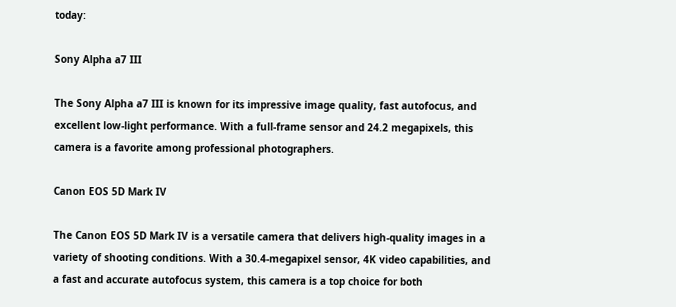today:

Sony Alpha a7 III

The Sony Alpha a7 III is known for its impressive image quality, fast autofocus, and excellent low-light performance. With a full-frame sensor and 24.2 megapixels, this camera is a favorite among professional photographers.

Canon EOS 5D Mark IV

The Canon EOS 5D Mark IV is a versatile camera that delivers high-quality images in a variety of shooting conditions. With a 30.4-megapixel sensor, 4K video capabilities, and a fast and accurate autofocus system, this camera is a top choice for both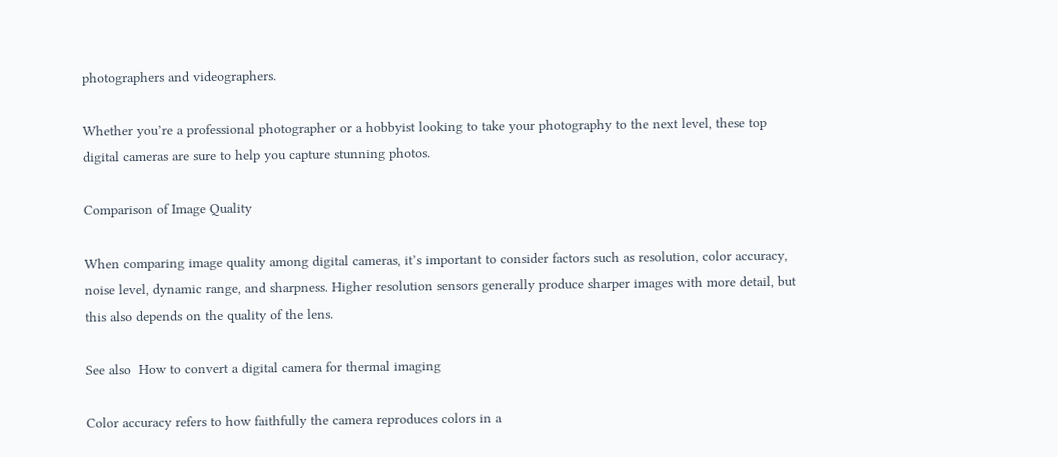photographers and videographers.

Whether you’re a professional photographer or a hobbyist looking to take your photography to the next level, these top digital cameras are sure to help you capture stunning photos.

Comparison of Image Quality

When comparing image quality among digital cameras, it’s important to consider factors such as resolution, color accuracy, noise level, dynamic range, and sharpness. Higher resolution sensors generally produce sharper images with more detail, but this also depends on the quality of the lens.

See also  How to convert a digital camera for thermal imaging

Color accuracy refers to how faithfully the camera reproduces colors in a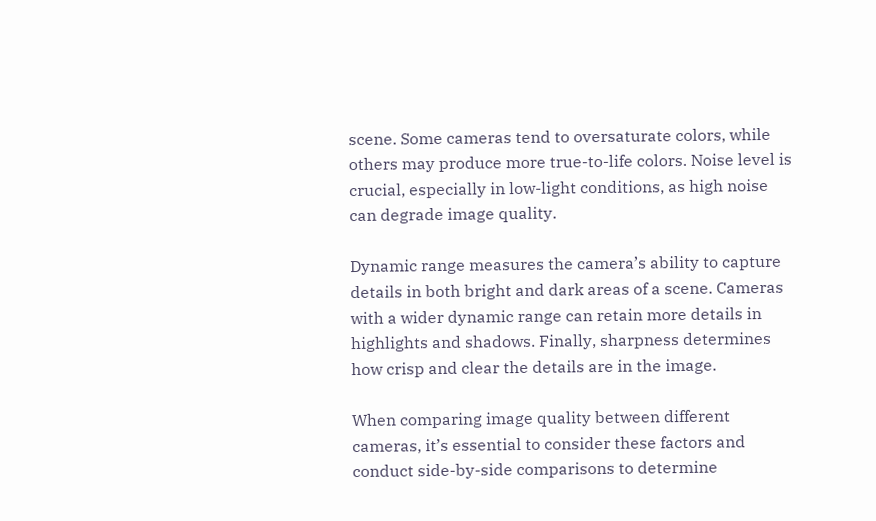scene. Some cameras tend to oversaturate colors, while others may produce more true-to-life colors. Noise level is crucial, especially in low-light conditions, as high noise can degrade image quality.

Dynamic range measures the camera’s ability to capture details in both bright and dark areas of a scene. Cameras with a wider dynamic range can retain more details in highlights and shadows. Finally, sharpness determines how crisp and clear the details are in the image.

When comparing image quality between different cameras, it’s essential to consider these factors and conduct side-by-side comparisons to determine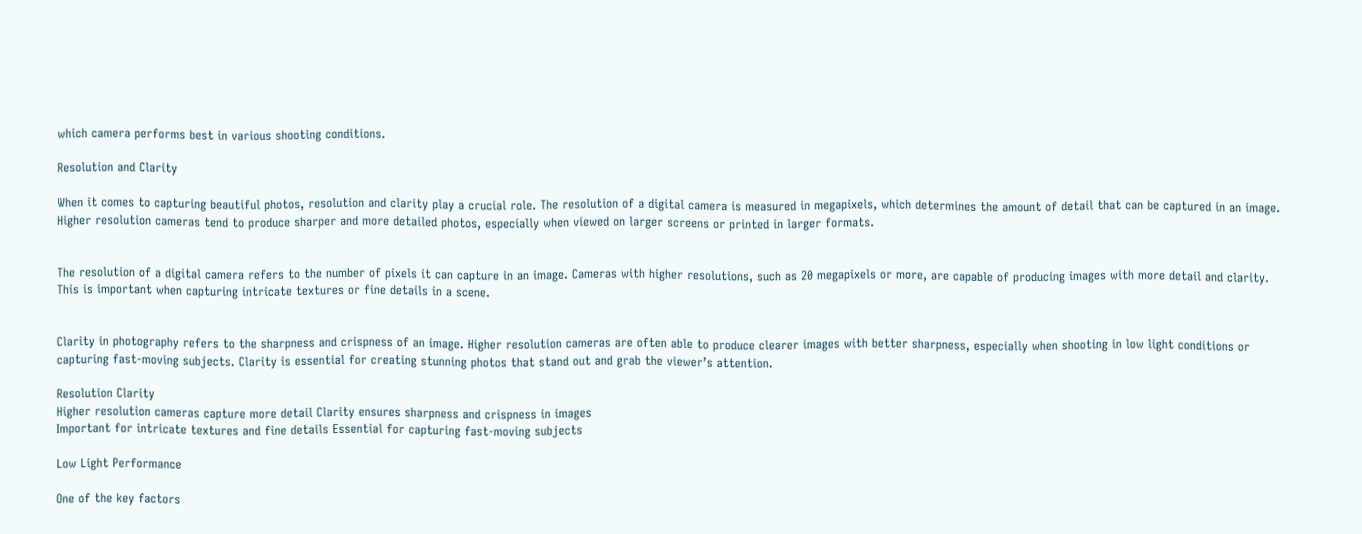which camera performs best in various shooting conditions.

Resolution and Clarity

When it comes to capturing beautiful photos, resolution and clarity play a crucial role. The resolution of a digital camera is measured in megapixels, which determines the amount of detail that can be captured in an image. Higher resolution cameras tend to produce sharper and more detailed photos, especially when viewed on larger screens or printed in larger formats.


The resolution of a digital camera refers to the number of pixels it can capture in an image. Cameras with higher resolutions, such as 20 megapixels or more, are capable of producing images with more detail and clarity. This is important when capturing intricate textures or fine details in a scene.


Clarity in photography refers to the sharpness and crispness of an image. Higher resolution cameras are often able to produce clearer images with better sharpness, especially when shooting in low light conditions or capturing fast-moving subjects. Clarity is essential for creating stunning photos that stand out and grab the viewer’s attention.

Resolution Clarity
Higher resolution cameras capture more detail Clarity ensures sharpness and crispness in images
Important for intricate textures and fine details Essential for capturing fast-moving subjects

Low Light Performance

One of the key factors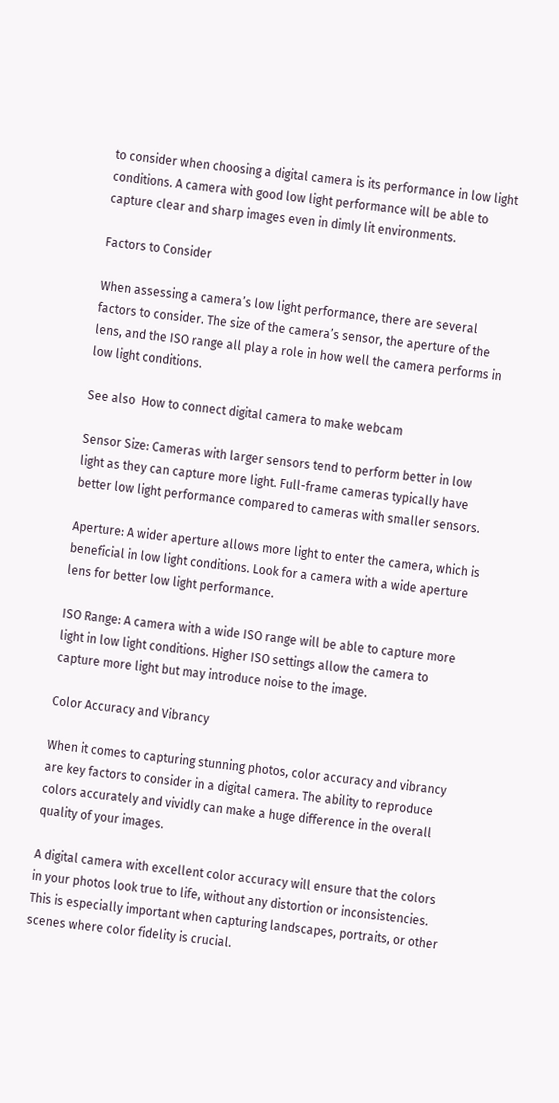to consider when choosing a digital camera is its performance in low light conditions. A camera with good low light performance will be able to capture clear and sharp images even in dimly lit environments.

Factors to Consider

When assessing a camera’s low light performance, there are several factors to consider. The size of the camera’s sensor, the aperture of the lens, and the ISO range all play a role in how well the camera performs in low light conditions.

See also  How to connect digital camera to make webcam

Sensor Size: Cameras with larger sensors tend to perform better in low light as they can capture more light. Full-frame cameras typically have better low light performance compared to cameras with smaller sensors.

Aperture: A wider aperture allows more light to enter the camera, which is beneficial in low light conditions. Look for a camera with a wide aperture lens for better low light performance.

ISO Range: A camera with a wide ISO range will be able to capture more light in low light conditions. Higher ISO settings allow the camera to capture more light but may introduce noise to the image.

Color Accuracy and Vibrancy

When it comes to capturing stunning photos, color accuracy and vibrancy are key factors to consider in a digital camera. The ability to reproduce colors accurately and vividly can make a huge difference in the overall quality of your images.

A digital camera with excellent color accuracy will ensure that the colors in your photos look true to life, without any distortion or inconsistencies. This is especially important when capturing landscapes, portraits, or other scenes where color fidelity is crucial.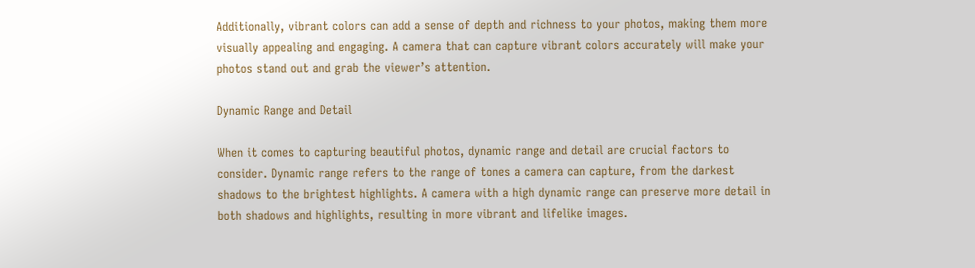Additionally, vibrant colors can add a sense of depth and richness to your photos, making them more visually appealing and engaging. A camera that can capture vibrant colors accurately will make your photos stand out and grab the viewer’s attention.

Dynamic Range and Detail

When it comes to capturing beautiful photos, dynamic range and detail are crucial factors to consider. Dynamic range refers to the range of tones a camera can capture, from the darkest shadows to the brightest highlights. A camera with a high dynamic range can preserve more detail in both shadows and highlights, resulting in more vibrant and lifelike images.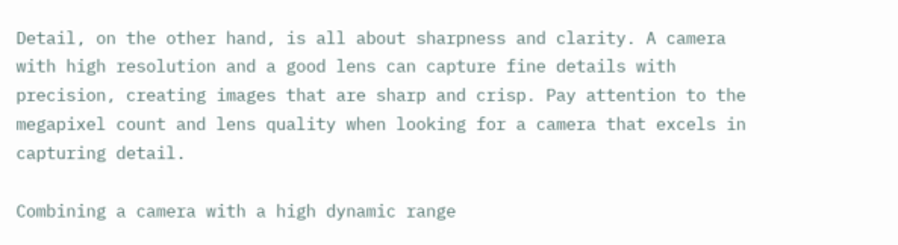Detail, on the other hand, is all about sharpness and clarity. A camera with high resolution and a good lens can capture fine details with precision, creating images that are sharp and crisp. Pay attention to the megapixel count and lens quality when looking for a camera that excels in capturing detail.

Combining a camera with a high dynamic range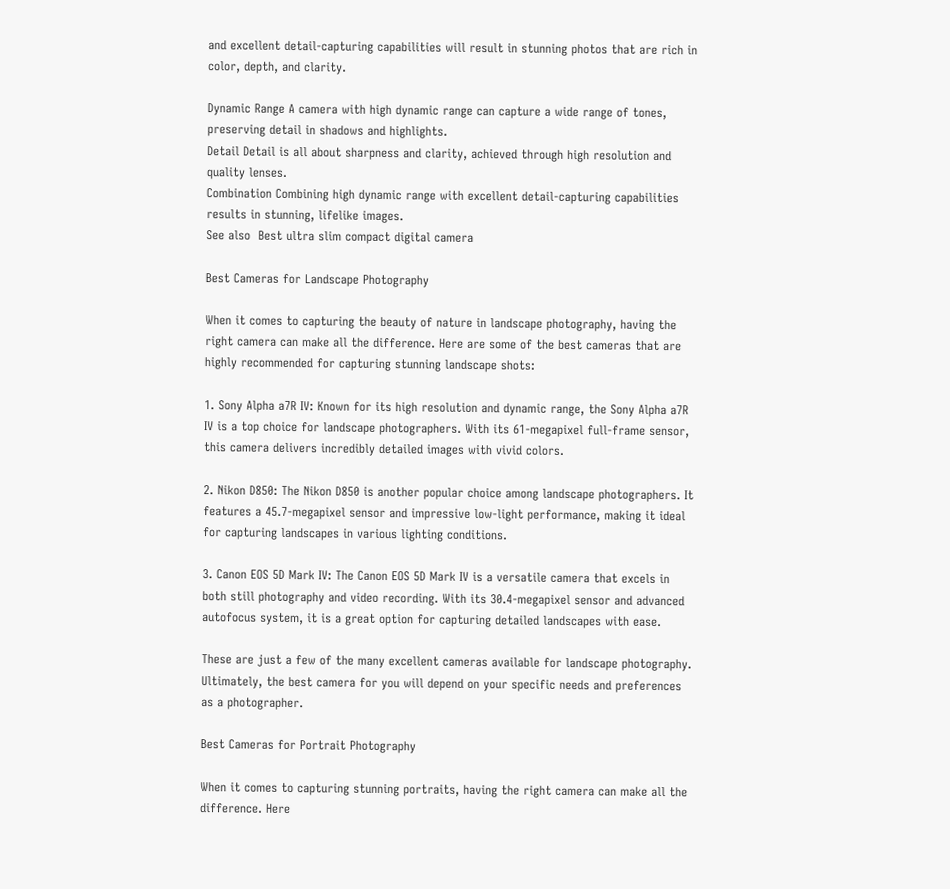and excellent detail-capturing capabilities will result in stunning photos that are rich in color, depth, and clarity.

Dynamic Range A camera with high dynamic range can capture a wide range of tones, preserving detail in shadows and highlights.
Detail Detail is all about sharpness and clarity, achieved through high resolution and quality lenses.
Combination Combining high dynamic range with excellent detail-capturing capabilities results in stunning, lifelike images.
See also  Best ultra slim compact digital camera

Best Cameras for Landscape Photography

When it comes to capturing the beauty of nature in landscape photography, having the right camera can make all the difference. Here are some of the best cameras that are highly recommended for capturing stunning landscape shots:

1. Sony Alpha a7R IV: Known for its high resolution and dynamic range, the Sony Alpha a7R IV is a top choice for landscape photographers. With its 61-megapixel full-frame sensor, this camera delivers incredibly detailed images with vivid colors.

2. Nikon D850: The Nikon D850 is another popular choice among landscape photographers. It features a 45.7-megapixel sensor and impressive low-light performance, making it ideal for capturing landscapes in various lighting conditions.

3. Canon EOS 5D Mark IV: The Canon EOS 5D Mark IV is a versatile camera that excels in both still photography and video recording. With its 30.4-megapixel sensor and advanced autofocus system, it is a great option for capturing detailed landscapes with ease.

These are just a few of the many excellent cameras available for landscape photography. Ultimately, the best camera for you will depend on your specific needs and preferences as a photographer.

Best Cameras for Portrait Photography

When it comes to capturing stunning portraits, having the right camera can make all the difference. Here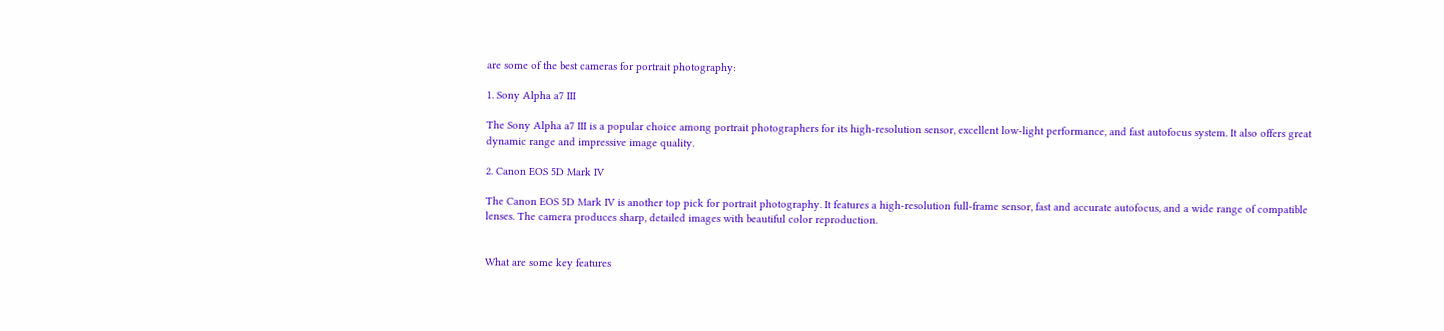are some of the best cameras for portrait photography:

1. Sony Alpha a7 III

The Sony Alpha a7 III is a popular choice among portrait photographers for its high-resolution sensor, excellent low-light performance, and fast autofocus system. It also offers great dynamic range and impressive image quality.

2. Canon EOS 5D Mark IV

The Canon EOS 5D Mark IV is another top pick for portrait photography. It features a high-resolution full-frame sensor, fast and accurate autofocus, and a wide range of compatible lenses. The camera produces sharp, detailed images with beautiful color reproduction.


What are some key features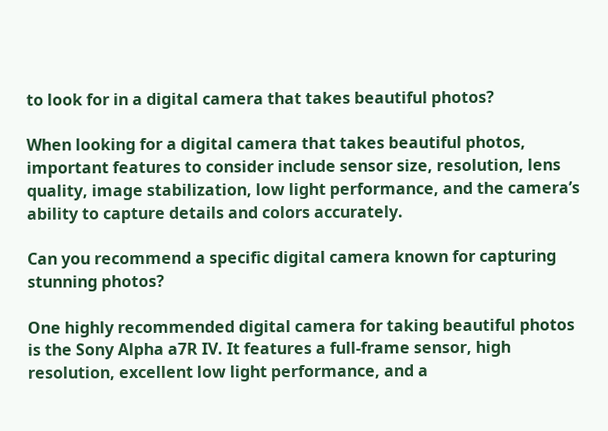to look for in a digital camera that takes beautiful photos?

When looking for a digital camera that takes beautiful photos, important features to consider include sensor size, resolution, lens quality, image stabilization, low light performance, and the camera’s ability to capture details and colors accurately.

Can you recommend a specific digital camera known for capturing stunning photos?

One highly recommended digital camera for taking beautiful photos is the Sony Alpha a7R IV. It features a full-frame sensor, high resolution, excellent low light performance, and a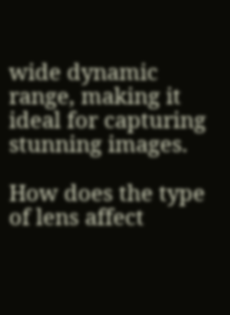wide dynamic range, making it ideal for capturing stunning images.

How does the type of lens affect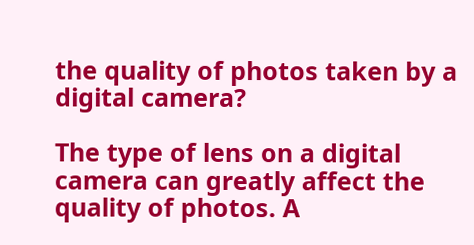the quality of photos taken by a digital camera?

The type of lens on a digital camera can greatly affect the quality of photos. A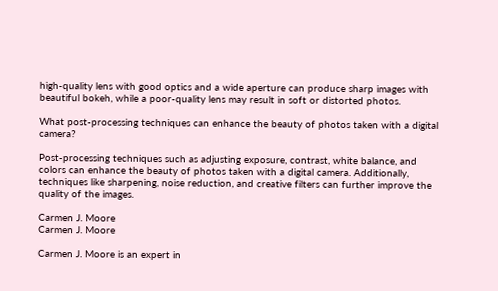high-quality lens with good optics and a wide aperture can produce sharp images with beautiful bokeh, while a poor-quality lens may result in soft or distorted photos.

What post-processing techniques can enhance the beauty of photos taken with a digital camera?

Post-processing techniques such as adjusting exposure, contrast, white balance, and colors can enhance the beauty of photos taken with a digital camera. Additionally, techniques like sharpening, noise reduction, and creative filters can further improve the quality of the images.

Carmen J. Moore
Carmen J. Moore

Carmen J. Moore is an expert in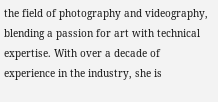the field of photography and videography, blending a passion for art with technical expertise. With over a decade of experience in the industry, she is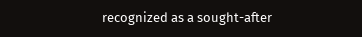recognized as a sought-after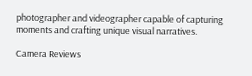photographer and videographer capable of capturing moments and crafting unique visual narratives.

Camera Reviews